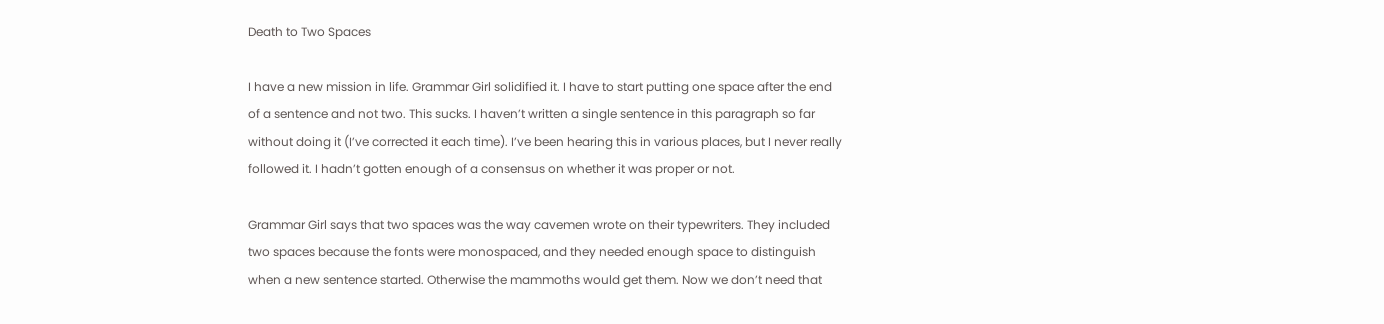Death to Two Spaces

I have a new mission in life. Grammar Girl solidified it. I have to start putting one space after the end of a sentence and not two. This sucks. I haven’t written a single sentence in this paragraph so far without doing it (I’ve corrected it each time). I’ve been hearing this in various places, but I never really followed it. I hadn’t gotten enough of a consensus on whether it was proper or not.

Grammar Girl says that two spaces was the way cavemen wrote on their typewriters. They included two spaces because the fonts were monospaced, and they needed enough space to distinguish when a new sentence started. Otherwise the mammoths would get them. Now we don’t need that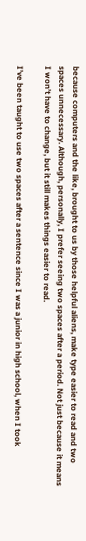because computers and the like, brought to us by those helpful aliens, make type easier to read and two spaces unnecessary. Although, personally, I prefer seeing two spaces after a period. Not just because it means I won’t have to change, but it still makes things easier to read.

I’ve been taught to use two spaces after a sentence since I was a junior in high school, when I took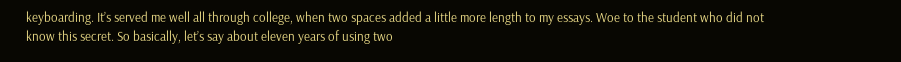keyboarding. It’s served me well all through college, when two spaces added a little more length to my essays. Woe to the student who did not know this secret. So basically, let’s say about eleven years of using two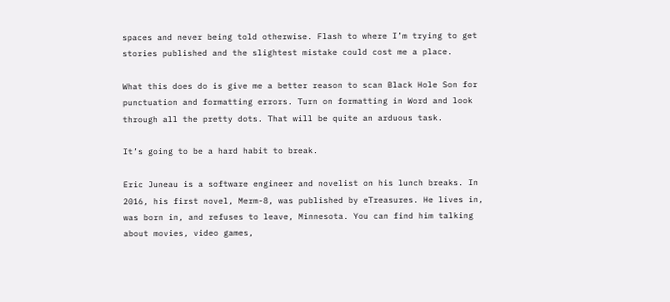spaces and never being told otherwise. Flash to where I’m trying to get stories published and the slightest mistake could cost me a place.

What this does do is give me a better reason to scan Black Hole Son for punctuation and formatting errors. Turn on formatting in Word and look through all the pretty dots. That will be quite an arduous task.

It’s going to be a hard habit to break.

Eric Juneau is a software engineer and novelist on his lunch breaks. In 2016, his first novel, Merm-8, was published by eTreasures. He lives in, was born in, and refuses to leave, Minnesota. You can find him talking about movies, video games,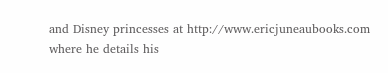and Disney princesses at http://www.ericjuneaubooks.com where he details his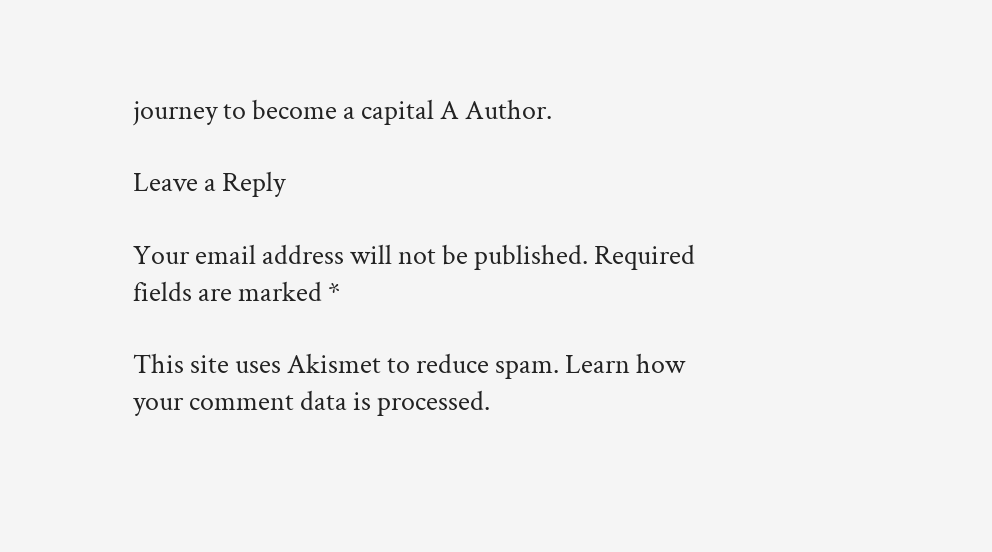journey to become a capital A Author.

Leave a Reply

Your email address will not be published. Required fields are marked *

This site uses Akismet to reduce spam. Learn how your comment data is processed.